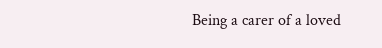Being a carer of a loved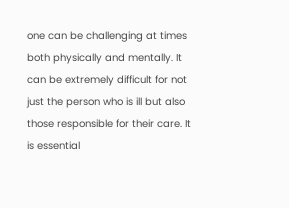one can be challenging at times both physically and mentally. It can be extremely difficult for not just the person who is ill but also those responsible for their care. It is essential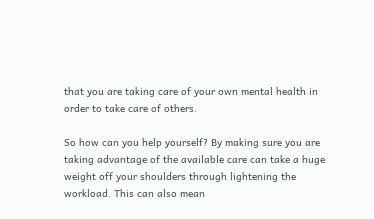that you are taking care of your own mental health in order to take care of others.

So how can you help yourself? By making sure you are taking advantage of the available care can take a huge weight off your shoulders through lightening the workload. This can also mean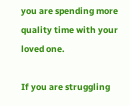you are spending more quality time with your loved one.

If you are struggling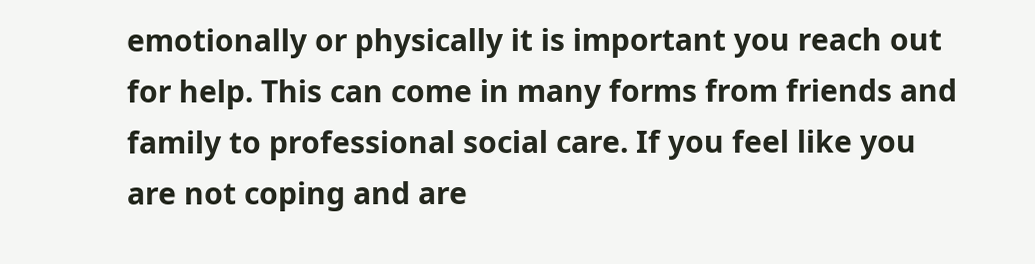emotionally or physically it is important you reach out for help. This can come in many forms from friends and family to professional social care. If you feel like you are not coping and are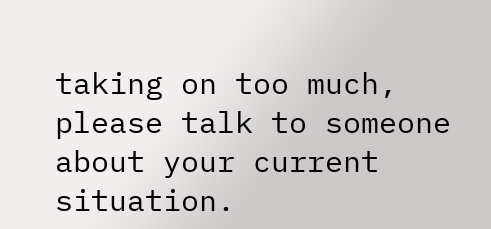taking on too much, please talk to someone about your current situation.